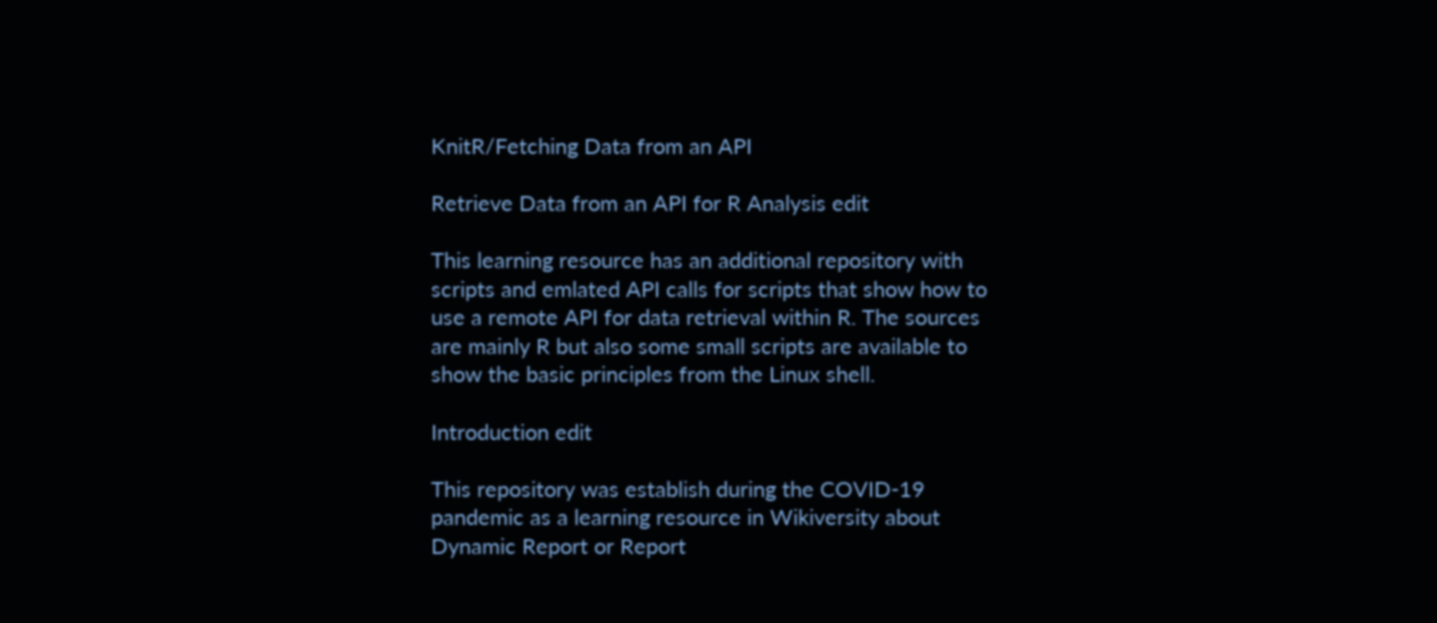KnitR/Fetching Data from an API

Retrieve Data from an API for R Analysis edit

This learning resource has an additional repository with scripts and emlated API calls for scripts that show how to use a remote API for data retrieval within R. The sources are mainly R but also some small scripts are available to show the basic principles from the Linux shell.

Introduction edit

This repository was establish during the COVID-19 pandemic as a learning resource in Wikiversity about Dynamic Report or Report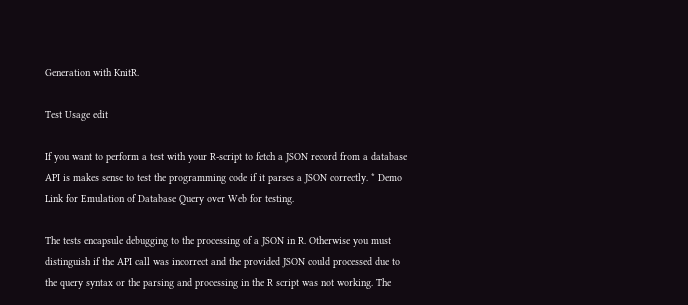Generation with KnitR.

Test Usage edit

If you want to perform a test with your R-script to fetch a JSON record from a database API is makes sense to test the programming code if it parses a JSON correctly. * Demo Link for Emulation of Database Query over Web for testing.

The tests encapsule debugging to the processing of a JSON in R. Otherwise you must distinguish if the API call was incorrect and the provided JSON could processed due to the query syntax or the parsing and processing in the R script was not working. The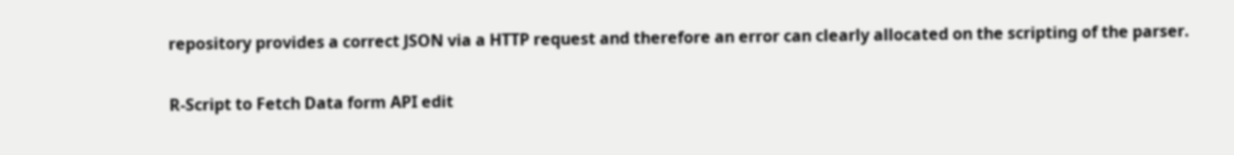repository provides a correct JSON via a HTTP request and therefore an error can clearly allocated on the scripting of the parser.

R-Script to Fetch Data form API edit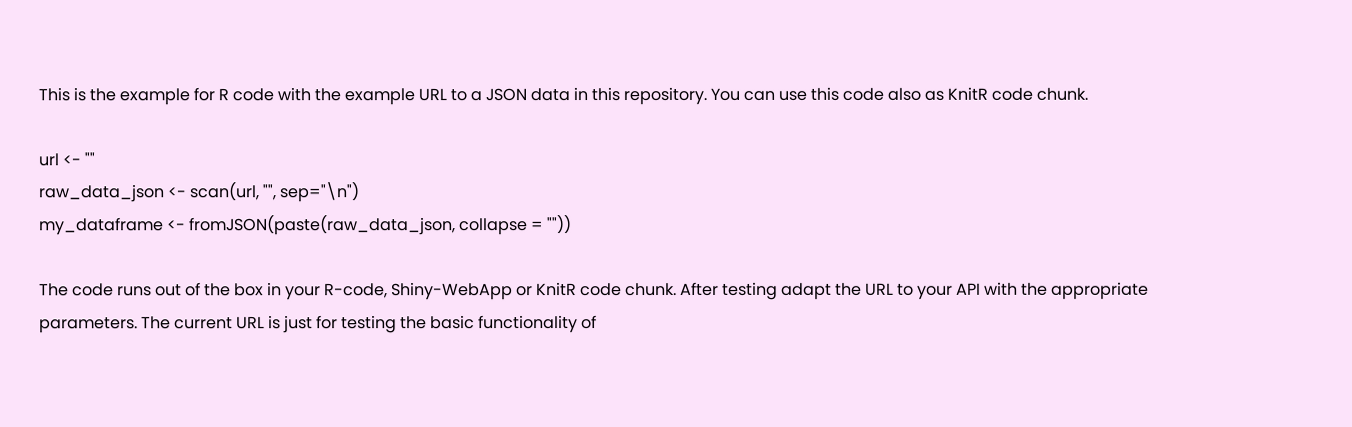This is the example for R code with the example URL to a JSON data in this repository. You can use this code also as KnitR code chunk.

url <- ""
raw_data_json <- scan(url, "", sep="\n")
my_dataframe <- fromJSON(paste(raw_data_json, collapse = ""))

The code runs out of the box in your R-code, Shiny-WebApp or KnitR code chunk. After testing adapt the URL to your API with the appropriate parameters. The current URL is just for testing the basic functionality of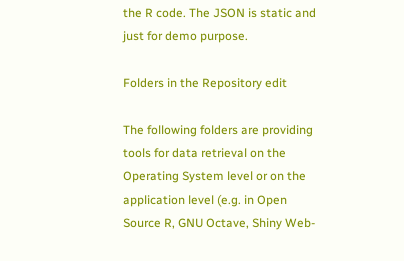the R code. The JSON is static and just for demo purpose.

Folders in the Repository edit

The following folders are providing tools for data retrieval on the Operating System level or on the application level (e.g. in Open Source R, GNU Octave, Shiny Web-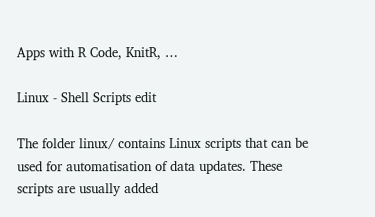Apps with R Code, KnitR, …

Linux - Shell Scripts edit

The folder linux/ contains Linux scripts that can be used for automatisation of data updates. These scripts are usually added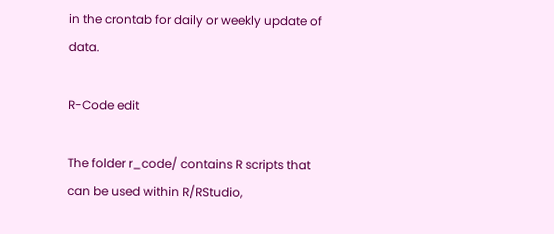in the crontab for daily or weekly update of data.

R-Code edit

The folder r_code/ contains R scripts that can be used within R/RStudio,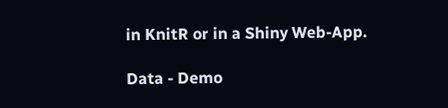in KnitR or in a Shiny Web-App.

Data - Demo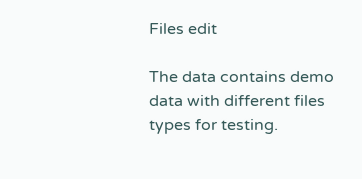Files edit

The data contains demo data with different files types for testing.